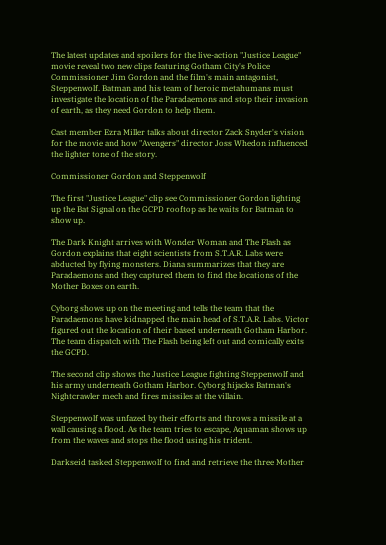The latest updates and spoilers for the live-action "Justice League" movie reveal two new clips featuring Gotham City's Police Commissioner Jim Gordon and the film's main antagonist, Steppenwolf. Batman and his team of heroic metahumans must investigate the location of the Paradaemons and stop their invasion of earth, as they need Gordon to help them.

Cast member Ezra Miller talks about director Zack Snyder's vision for the movie and how "Avengers" director Joss Whedon influenced the lighter tone of the story.

Commissioner Gordon and Steppenwolf

The first "Justice League" clip see Commissioner Gordon lighting up the Bat Signal on the GCPD rooftop as he waits for Batman to show up.

The Dark Knight arrives with Wonder Woman and The Flash as Gordon explains that eight scientists from S.T.A.R. Labs were abducted by flying monsters. Diana summarizes that they are Paradaemons and they captured them to find the locations of the Mother Boxes on earth.

Cyborg shows up on the meeting and tells the team that the Paradaemons have kidnapped the main head of S.T.A.R. Labs. Victor figured out the location of their based underneath Gotham Harbor. The team dispatch with The Flash being left out and comically exits the GCPD.

The second clip shows the Justice League fighting Steppenwolf and his army underneath Gotham Harbor. Cyborg hijacks Batman's Nightcrawler mech and fires missiles at the villain.

Steppenwolf was unfazed by their efforts and throws a missile at a wall causing a flood. As the team tries to escape, Aquaman shows up from the waves and stops the flood using his trident.

Darkseid tasked Steppenwolf to find and retrieve the three Mother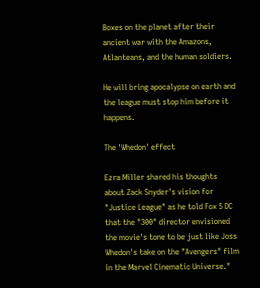Boxes on the planet after their ancient war with the Amazons, Atlanteans, and the human soldiers.

He will bring apocalypse on earth and the league must stop him before it happens.

The 'Whedon' effect

Ezra Miller shared his thoughts about Zack Snyder's vision for "Justice League" as he told Fox 5 DC that the "300" director envisioned the movie's tone to be just like Joss Whedon's take on the "Avengers" film in the Marvel Cinematic Universe."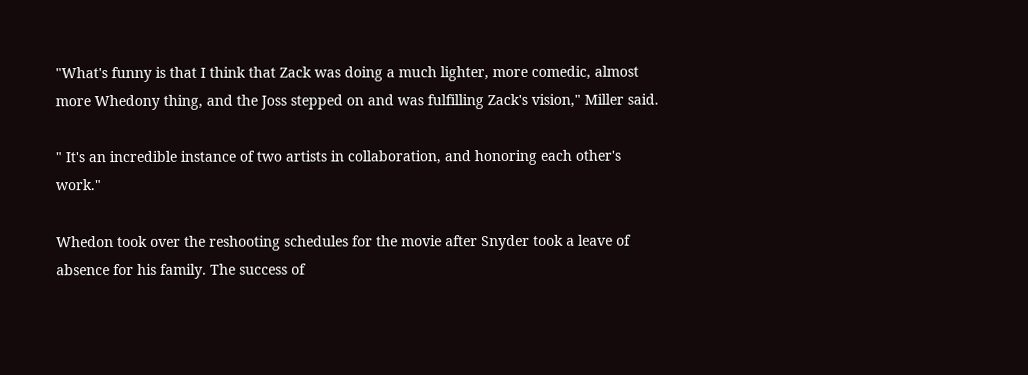"What's funny is that I think that Zack was doing a much lighter, more comedic, almost more Whedony thing, and the Joss stepped on and was fulfilling Zack's vision," Miller said.

" It's an incredible instance of two artists in collaboration, and honoring each other's work."

Whedon took over the reshooting schedules for the movie after Snyder took a leave of absence for his family. The success of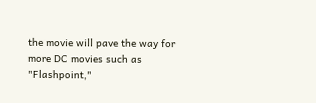the movie will pave the way for more DC movies such as "Flashpoint,"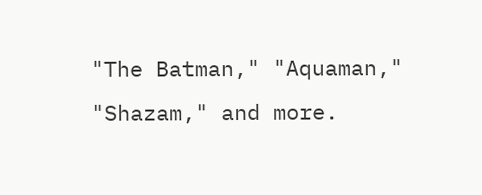"The Batman," "Aquaman," "Shazam," and more.